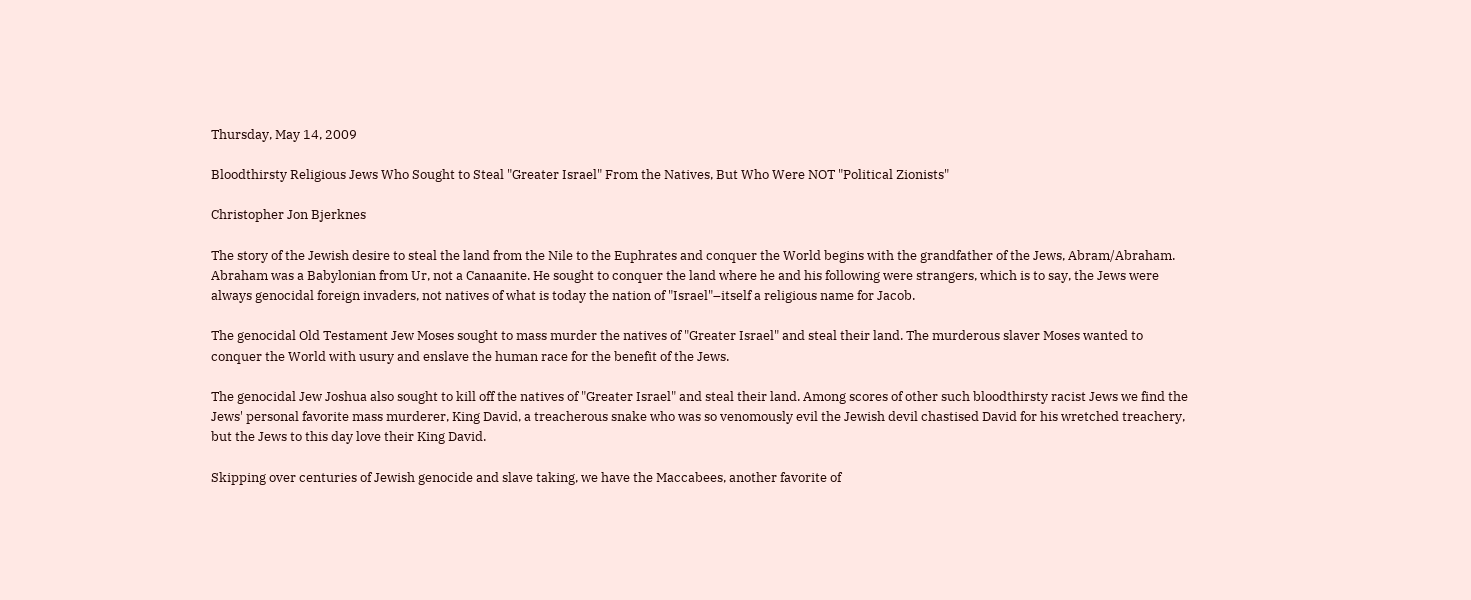Thursday, May 14, 2009

Bloodthirsty Religious Jews Who Sought to Steal "Greater Israel" From the Natives, But Who Were NOT "Political Zionists"

Christopher Jon Bjerknes

The story of the Jewish desire to steal the land from the Nile to the Euphrates and conquer the World begins with the grandfather of the Jews, Abram/Abraham. Abraham was a Babylonian from Ur, not a Canaanite. He sought to conquer the land where he and his following were strangers, which is to say, the Jews were always genocidal foreign invaders, not natives of what is today the nation of "Israel"–itself a religious name for Jacob.

The genocidal Old Testament Jew Moses sought to mass murder the natives of "Greater Israel" and steal their land. The murderous slaver Moses wanted to conquer the World with usury and enslave the human race for the benefit of the Jews.

The genocidal Jew Joshua also sought to kill off the natives of "Greater Israel" and steal their land. Among scores of other such bloodthirsty racist Jews we find the Jews' personal favorite mass murderer, King David, a treacherous snake who was so venomously evil the Jewish devil chastised David for his wretched treachery, but the Jews to this day love their King David.

Skipping over centuries of Jewish genocide and slave taking, we have the Maccabees, another favorite of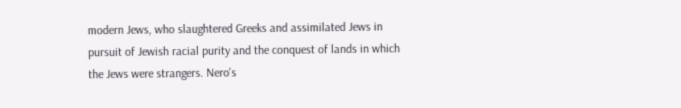modern Jews, who slaughtered Greeks and assimilated Jews in pursuit of Jewish racial purity and the conquest of lands in which the Jews were strangers. Nero's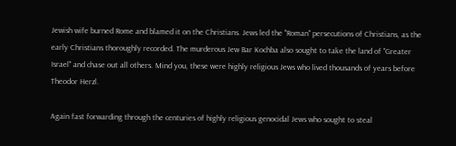Jewish wife burned Rome and blamed it on the Christians. Jews led the "Roman" persecutions of Christians, as the early Christians thoroughly recorded. The murderous Jew Bar Kochba also sought to take the land of "Greater Israel" and chase out all others. Mind you, these were highly religious Jews who lived thousands of years before Theodor Herzl.

Again fast forwarding through the centuries of highly religious genocidal Jews who sought to steal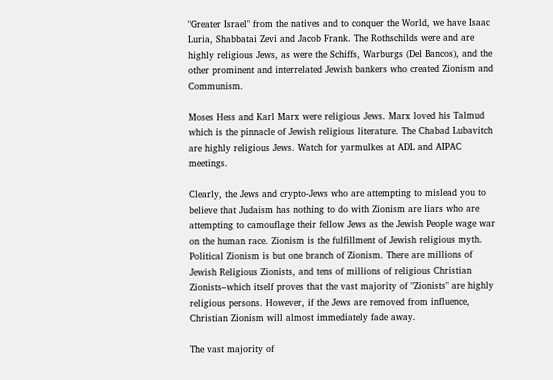"Greater Israel" from the natives and to conquer the World, we have Isaac Luria, Shabbatai Zevi and Jacob Frank. The Rothschilds were and are highly religious Jews, as were the Schiffs, Warburgs (Del Bancos), and the other prominent and interrelated Jewish bankers who created Zionism and Communism.

Moses Hess and Karl Marx were religious Jews. Marx loved his Talmud which is the pinnacle of Jewish religious literature. The Chabad Lubavitch are highly religious Jews. Watch for yarmulkes at ADL and AIPAC meetings.

Clearly, the Jews and crypto-Jews who are attempting to mislead you to believe that Judaism has nothing to do with Zionism are liars who are attempting to camouflage their fellow Jews as the Jewish People wage war on the human race. Zionism is the fulfillment of Jewish religious myth. Political Zionism is but one branch of Zionism. There are millions of Jewish Religious Zionists, and tens of millions of religious Christian Zionists–which itself proves that the vast majority of "Zionists" are highly religious persons. However, if the Jews are removed from influence, Christian Zionism will almost immediately fade away.

The vast majority of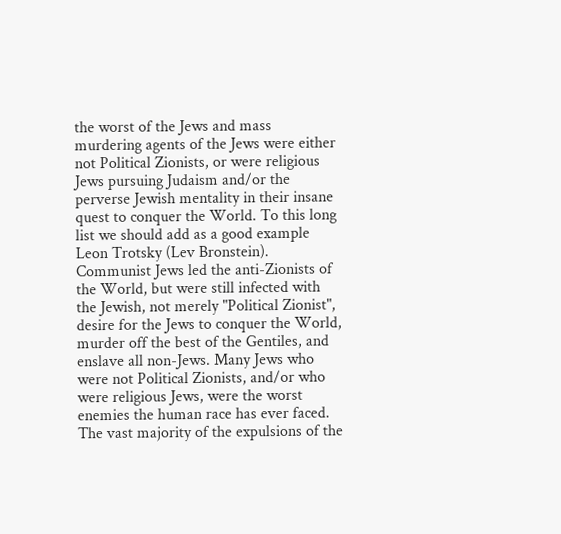the worst of the Jews and mass murdering agents of the Jews were either not Political Zionists, or were religious Jews pursuing Judaism and/or the perverse Jewish mentality in their insane quest to conquer the World. To this long list we should add as a good example Leon Trotsky (Lev Bronstein). Communist Jews led the anti-Zionists of the World, but were still infected with the Jewish, not merely "Political Zionist", desire for the Jews to conquer the World, murder off the best of the Gentiles, and enslave all non-Jews. Many Jews who were not Political Zionists, and/or who were religious Jews, were the worst enemies the human race has ever faced. The vast majority of the expulsions of the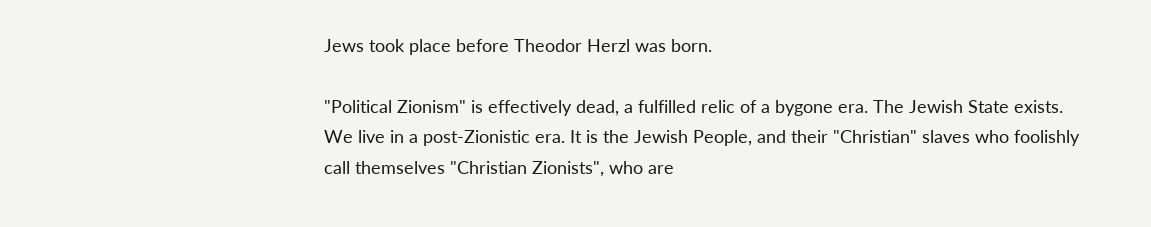Jews took place before Theodor Herzl was born.

"Political Zionism" is effectively dead, a fulfilled relic of a bygone era. The Jewish State exists. We live in a post-Zionistic era. It is the Jewish People, and their "Christian" slaves who foolishly call themselves "Christian Zionists", who are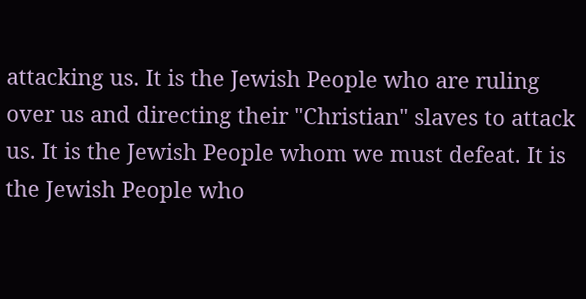attacking us. It is the Jewish People who are ruling over us and directing their "Christian" slaves to attack us. It is the Jewish People whom we must defeat. It is the Jewish People who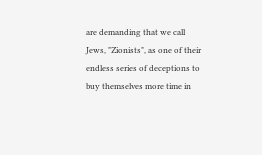are demanding that we call Jews, "Zionists", as one of their endless series of deceptions to buy themselves more time in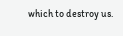which to destroy us.